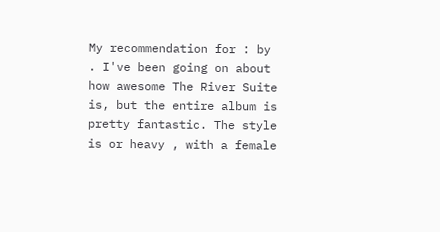My recommendation for : by . I've been going on about how awesome The River Suite is, but the entire album is pretty fantastic. The style is or heavy , with a female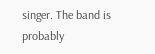singer. The band is probably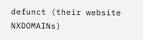defunct (their website NXDOMAINs)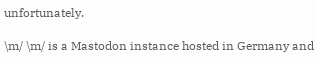unfortunately.

\m/ \m/ is a Mastodon instance hosted in Germany and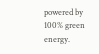powered by 100% green energy.